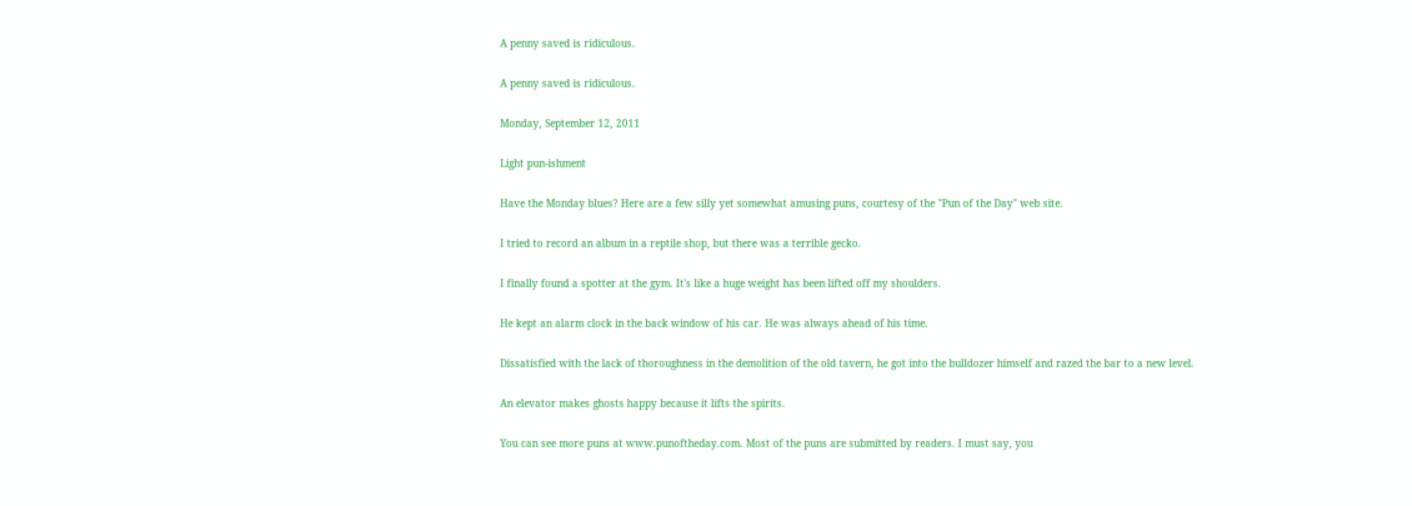A penny saved is ridiculous.

A penny saved is ridiculous.

Monday, September 12, 2011

Light pun-ishment

Have the Monday blues? Here are a few silly yet somewhat amusing puns, courtesy of the "Pun of the Day" web site.

I tried to record an album in a reptile shop, but there was a terrible gecko.

I finally found a spotter at the gym. It's like a huge weight has been lifted off my shoulders.

He kept an alarm clock in the back window of his car. He was always ahead of his time.

Dissatisfied with the lack of thoroughness in the demolition of the old tavern, he got into the bulldozer himself and razed the bar to a new level.

An elevator makes ghosts happy because it lifts the spirits.

You can see more puns at www.punoftheday.com. Most of the puns are submitted by readers. I must say, you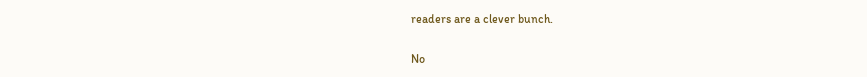readers are a clever bunch.

No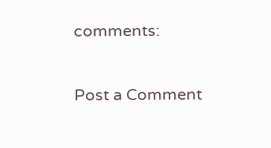comments:

Post a Comment